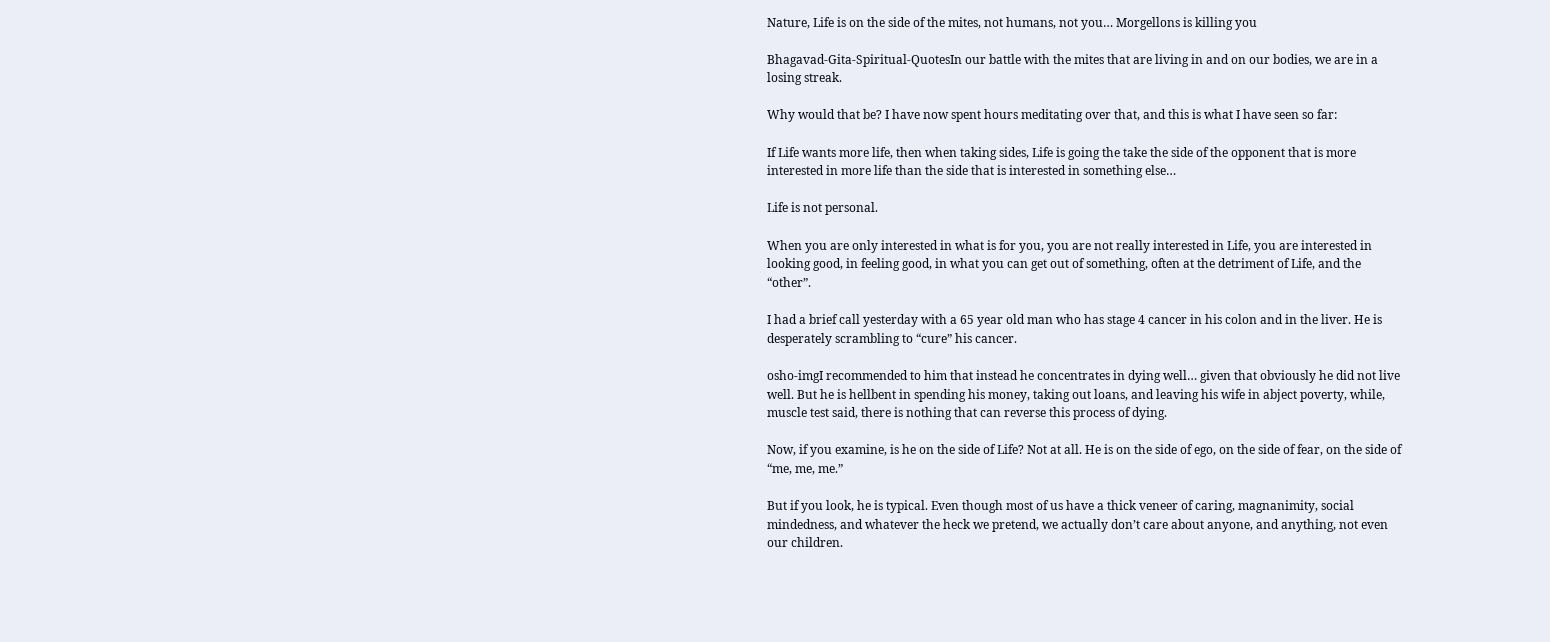Nature, Life is on the side of the mites, not humans, not you… Morgellons is killing you

Bhagavad-Gita-Spiritual-QuotesIn our battle with the mites that are living in and on our bodies, we are in a losing streak.

Why would that be? I have now spent hours meditating over that, and this is what I have seen so far:

If Life wants more life, then when taking sides, Life is going the take the side of the opponent that is more interested in more life than the side that is interested in something else…

Life is not personal.

When you are only interested in what is for you, you are not really interested in Life, you are interested in looking good, in feeling good, in what you can get out of something, often at the detriment of Life, and the “other”.

I had a brief call yesterday with a 65 year old man who has stage 4 cancer in his colon and in the liver. He is desperately scrambling to “cure” his cancer.

osho-imgI recommended to him that instead he concentrates in dying well… given that obviously he did not live well. But he is hellbent in spending his money, taking out loans, and leaving his wife in abject poverty, while, muscle test said, there is nothing that can reverse this process of dying.

Now, if you examine, is he on the side of Life? Not at all. He is on the side of ego, on the side of fear, on the side of “me, me, me.”

But if you look, he is typical. Even though most of us have a thick veneer of caring, magnanimity, social mindedness, and whatever the heck we pretend, we actually don’t care about anyone, and anything, not even our children.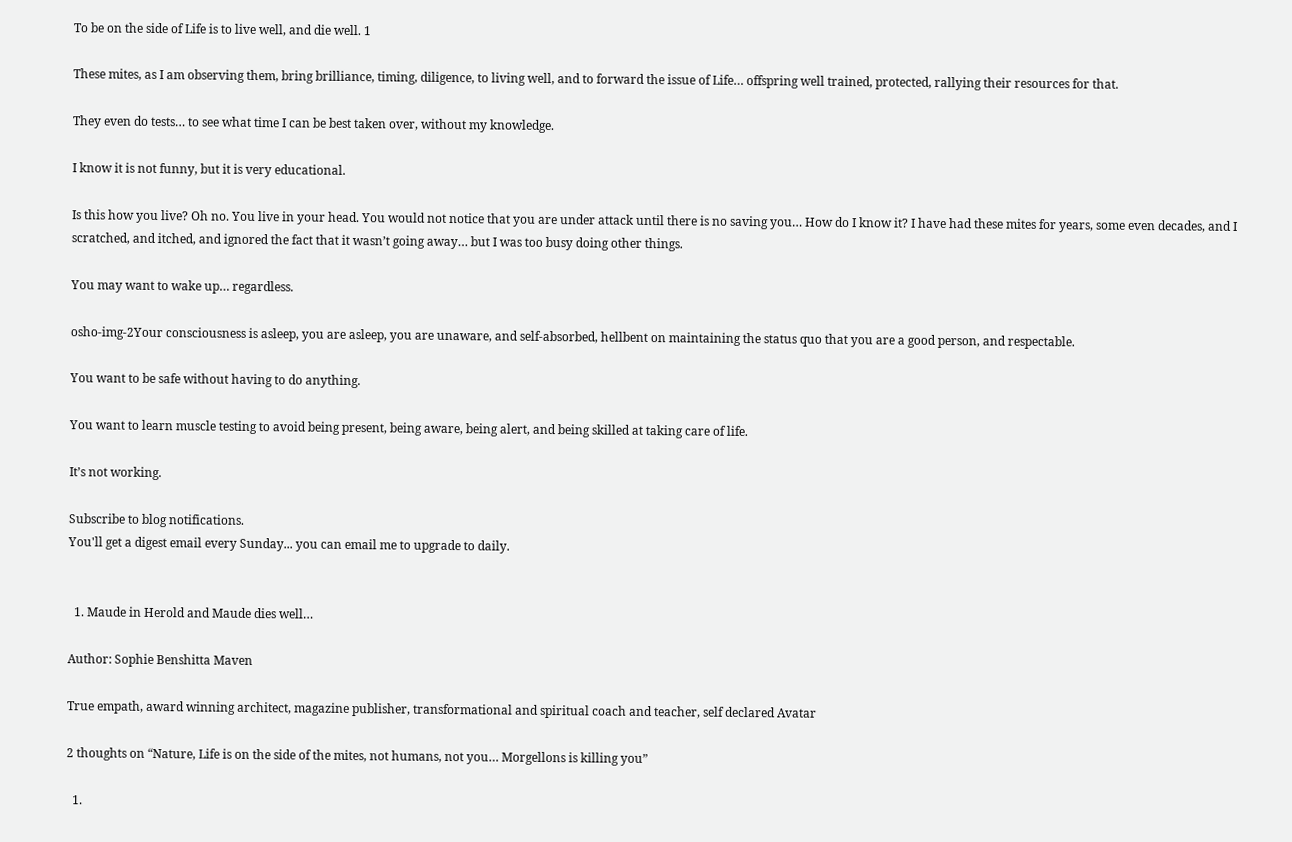To be on the side of Life is to live well, and die well. 1

These mites, as I am observing them, bring brilliance, timing, diligence, to living well, and to forward the issue of Life… offspring well trained, protected, rallying their resources for that.

They even do tests… to see what time I can be best taken over, without my knowledge.

I know it is not funny, but it is very educational.

Is this how you live? Oh no. You live in your head. You would not notice that you are under attack until there is no saving you… How do I know it? I have had these mites for years, some even decades, and I scratched, and itched, and ignored the fact that it wasn’t going away… but I was too busy doing other things.

You may want to wake up… regardless.

osho-img-2Your consciousness is asleep, you are asleep, you are unaware, and self-absorbed, hellbent on maintaining the status quo that you are a good person, and respectable.

You want to be safe without having to do anything.

You want to learn muscle testing to avoid being present, being aware, being alert, and being skilled at taking care of life.

It’s not working.

Subscribe to blog notifications.
You'll get a digest email every Sunday... you can email me to upgrade to daily.


  1. Maude in Herold and Maude dies well…

Author: Sophie Benshitta Maven

True empath, award winning architect, magazine publisher, transformational and spiritual coach and teacher, self declared Avatar

2 thoughts on “Nature, Life is on the side of the mites, not humans, not you… Morgellons is killing you”

  1.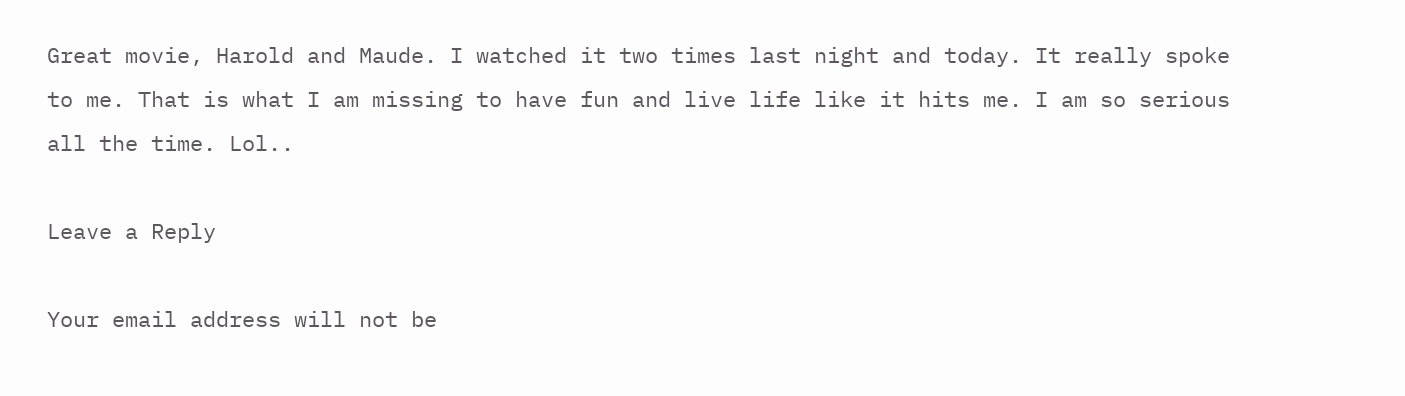Great movie, Harold and Maude. I watched it two times last night and today. It really spoke to me. That is what I am missing to have fun and live life like it hits me. I am so serious all the time. Lol..

Leave a Reply

Your email address will not be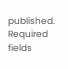published. Required fields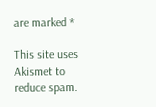are marked *

This site uses Akismet to reduce spam.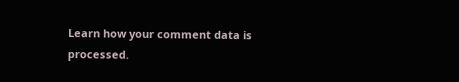Learn how your comment data is processed.